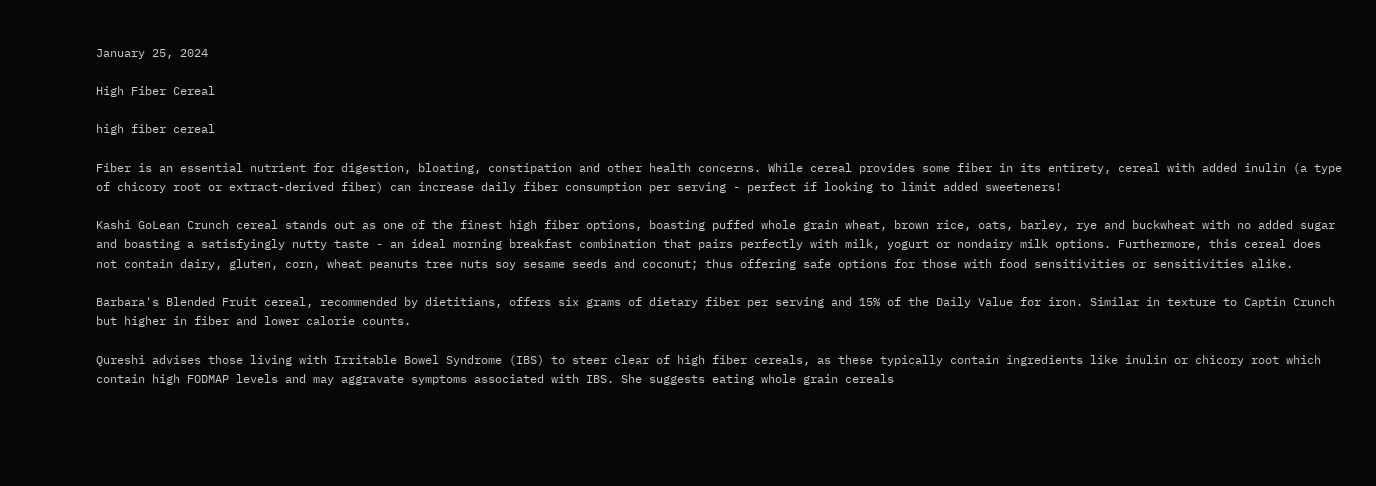January 25, 2024

High Fiber Cereal

high fiber cereal

Fiber is an essential nutrient for digestion, bloating, constipation and other health concerns. While cereal provides some fiber in its entirety, cereal with added inulin (a type of chicory root or extract-derived fiber) can increase daily fiber consumption per serving - perfect if looking to limit added sweeteners!

Kashi GoLean Crunch cereal stands out as one of the finest high fiber options, boasting puffed whole grain wheat, brown rice, oats, barley, rye and buckwheat with no added sugar and boasting a satisfyingly nutty taste - an ideal morning breakfast combination that pairs perfectly with milk, yogurt or nondairy milk options. Furthermore, this cereal does not contain dairy, gluten, corn, wheat peanuts tree nuts soy sesame seeds and coconut; thus offering safe options for those with food sensitivities or sensitivities alike.

Barbara's Blended Fruit cereal, recommended by dietitians, offers six grams of dietary fiber per serving and 15% of the Daily Value for iron. Similar in texture to Captin Crunch but higher in fiber and lower calorie counts.

Qureshi advises those living with Irritable Bowel Syndrome (IBS) to steer clear of high fiber cereals, as these typically contain ingredients like inulin or chicory root which contain high FODMAP levels and may aggravate symptoms associated with IBS. She suggests eating whole grain cereals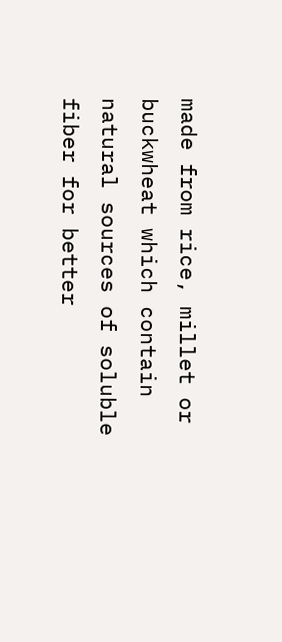made from rice, millet or buckwheat which contain natural sources of soluble fiber for better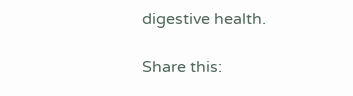digestive health.

Share this: